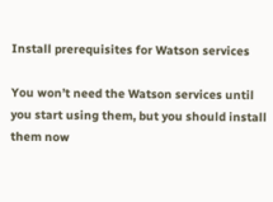Install prerequisites for Watson services

You won’t need the Watson services until you start using them, but you should install them now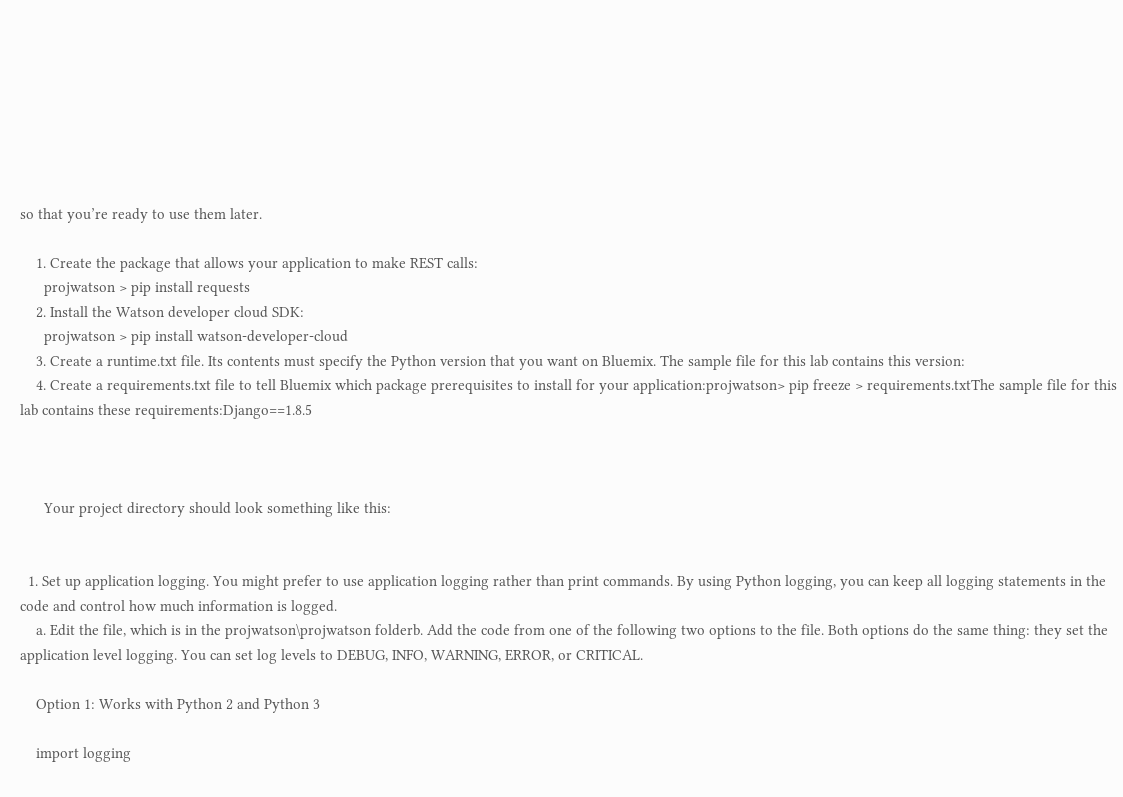so that you’re ready to use them later.

    1. Create the package that allows your application to make REST calls:
      projwatson > pip install requests
    2. Install the Watson developer cloud SDK:
      projwatson > pip install watson-developer-cloud
    3. Create a runtime.txt file. Its contents must specify the Python version that you want on Bluemix. The sample file for this lab contains this version:
    4. Create a requirements.txt file to tell Bluemix which package prerequisites to install for your application:projwatson> pip freeze > requirements.txtThe sample file for this lab contains these requirements:Django==1.8.5



      Your project directory should look something like this:


  1. Set up application logging. You might prefer to use application logging rather than print commands. By using Python logging, you can keep all logging statements in the code and control how much information is logged.
    a. Edit the file, which is in the projwatson\projwatson folderb. Add the code from one of the following two options to the file. Both options do the same thing: they set the application level logging. You can set log levels to DEBUG, INFO, WARNING, ERROR, or CRITICAL.

    Option 1: Works with Python 2 and Python 3

    import logging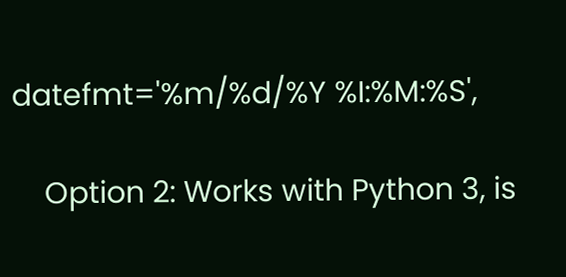datefmt='%m/%d/%Y %I:%M:%S',

    Option 2: Works with Python 3, is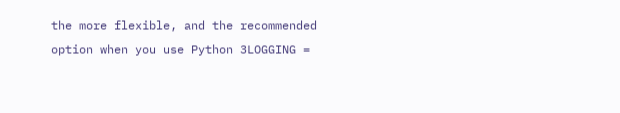the more flexible, and the recommended option when you use Python 3LOGGING =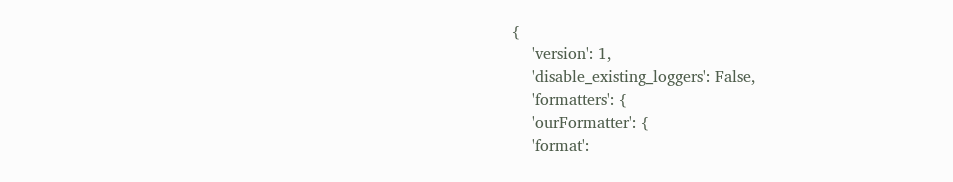{
    'version': 1,
    'disable_existing_loggers': False,
    'formatters': {
    'ourFormatter': {
    'format':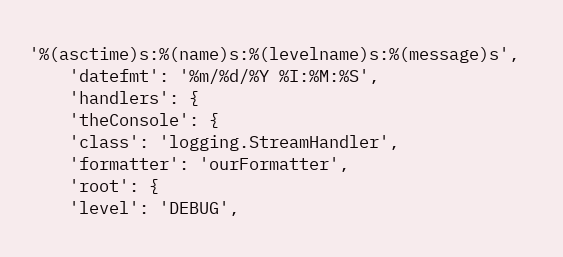'%(asctime)s:%(name)s:%(levelname)s:%(message)s',
    'datefmt': '%m/%d/%Y %I:%M:%S',
    'handlers': {
    'theConsole': {
    'class': 'logging.StreamHandler',
    'formatter': 'ourFormatter',
    'root': {
    'level': 'DEBUG',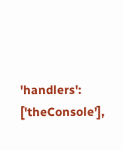'handlers': ['theConsole'],